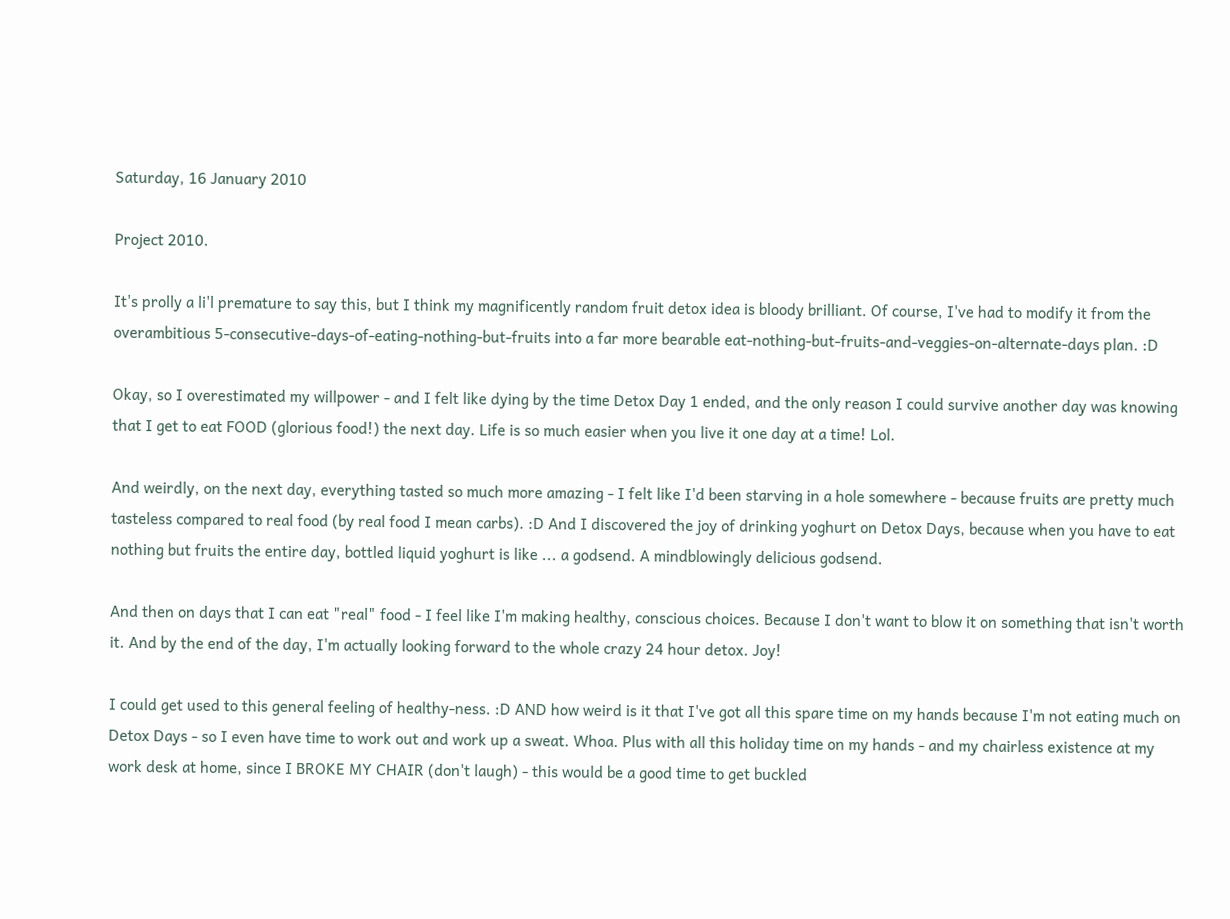Saturday, 16 January 2010

Project 2010.

It's prolly a li'l premature to say this, but I think my magnificently random fruit detox idea is bloody brilliant. Of course, I've had to modify it from the overambitious 5-consecutive-days-of-eating-nothing-but-fruits into a far more bearable eat-nothing-but-fruits-and-veggies-on-alternate-days plan. :D

Okay, so I overestimated my willpower - and I felt like dying by the time Detox Day 1 ended, and the only reason I could survive another day was knowing that I get to eat FOOD (glorious food!) the next day. Life is so much easier when you live it one day at a time! Lol.

And weirdly, on the next day, everything tasted so much more amazing - I felt like I'd been starving in a hole somewhere - because fruits are pretty much tasteless compared to real food (by real food I mean carbs). :D And I discovered the joy of drinking yoghurt on Detox Days, because when you have to eat nothing but fruits the entire day, bottled liquid yoghurt is like ... a godsend. A mindblowingly delicious godsend.

And then on days that I can eat "real" food - I feel like I'm making healthy, conscious choices. Because I don't want to blow it on something that isn't worth it. And by the end of the day, I'm actually looking forward to the whole crazy 24 hour detox. Joy!

I could get used to this general feeling of healthy-ness. :D AND how weird is it that I've got all this spare time on my hands because I'm not eating much on Detox Days - so I even have time to work out and work up a sweat. Whoa. Plus with all this holiday time on my hands - and my chairless existence at my work desk at home, since I BROKE MY CHAIR (don't laugh) - this would be a good time to get buckled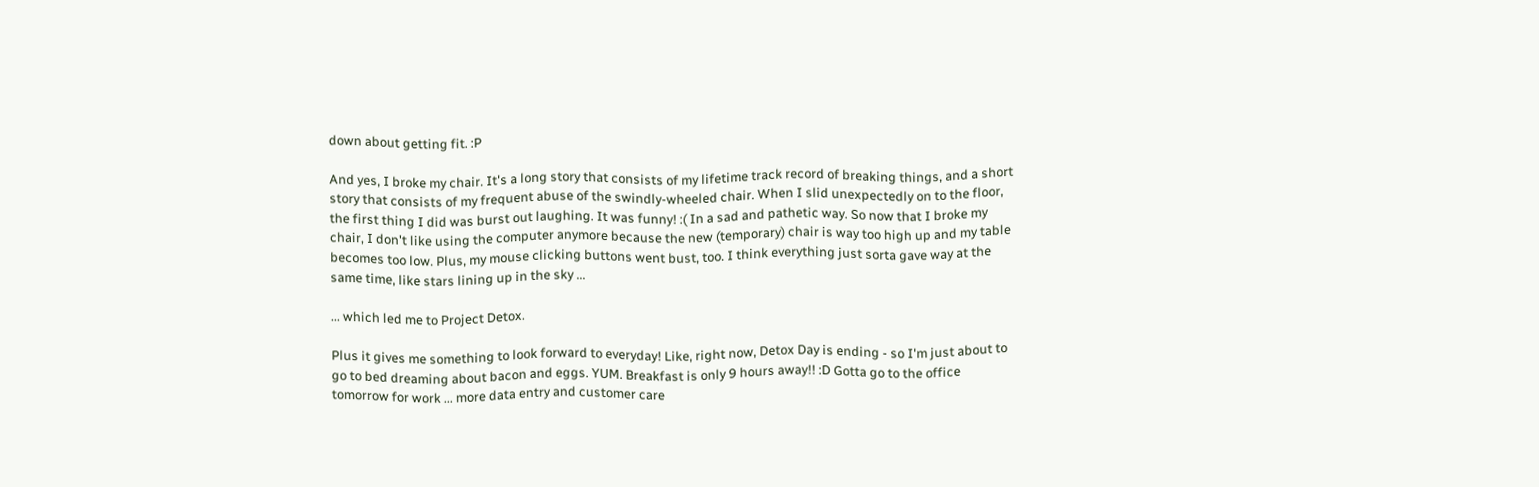down about getting fit. :P

And yes, I broke my chair. It's a long story that consists of my lifetime track record of breaking things, and a short story that consists of my frequent abuse of the swindly-wheeled chair. When I slid unexpectedly on to the floor, the first thing I did was burst out laughing. It was funny! :( In a sad and pathetic way. So now that I broke my chair, I don't like using the computer anymore because the new (temporary) chair is way too high up and my table becomes too low. Plus, my mouse clicking buttons went bust, too. I think everything just sorta gave way at the same time, like stars lining up in the sky ...

... which led me to Project Detox.

Plus it gives me something to look forward to everyday! Like, right now, Detox Day is ending - so I'm just about to go to bed dreaming about bacon and eggs. YUM. Breakfast is only 9 hours away!! :D Gotta go to the office tomorrow for work ... more data entry and customer care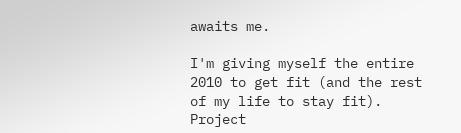awaits me.

I'm giving myself the entire 2010 to get fit (and the rest of my life to stay fit). Project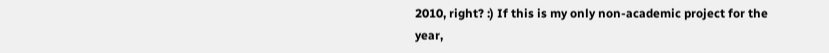2010, right? :) If this is my only non-academic project for the year,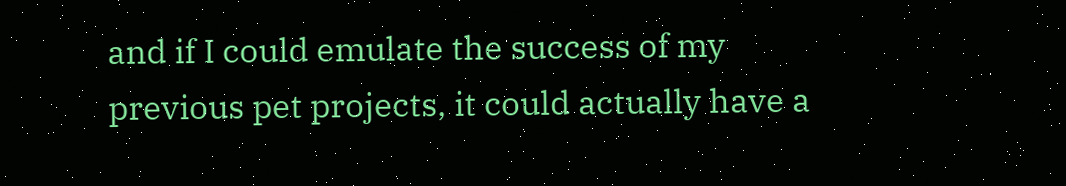and if I could emulate the success of my previous pet projects, it could actually have a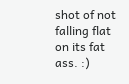shot of not falling flat on its fat ass. :)